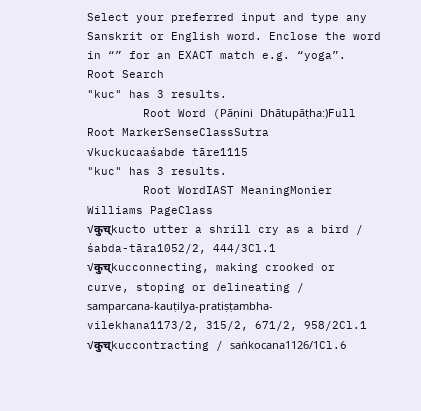Select your preferred input and type any Sanskrit or English word. Enclose the word in “” for an EXACT match e.g. “yoga”.
Root Search
"kuc" has 3 results.
        Root Word (Pāṇini Dhātupāṭha:)Full Root MarkerSenseClassSutra
√kuckucaaśabde tāre1115
"kuc" has 3 results.
        Root WordIAST MeaningMonier Williams PageClass
√कुच्kucto utter a shrill cry as a bird / śabda-tāra1052/2, 444/3Cl.1
√कुच्kucconnecting, making crooked or curve, stoping or delineating / samparcana-kauṭilya-pratiṣṭambha-vilekhana1173/2, 315/2, 671/2, 958/2Cl.1
√कुच्kuccontracting / saṅkocana1126/1Cl.6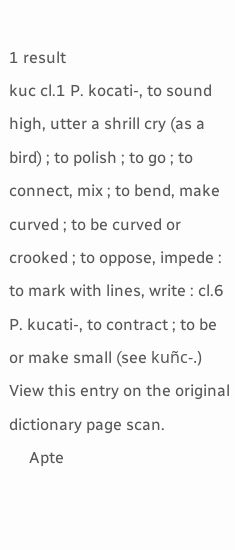1 result
kuc cl.1 P. kocati-, to sound high, utter a shrill cry (as a bird) ; to polish ; to go ; to connect, mix ; to bend, make curved ; to be curved or crooked ; to oppose, impede : to mark with lines, write : cl.6 P. kucati-, to contract ; to be or make small (see kuñc-.) View this entry on the original dictionary page scan.
     Apte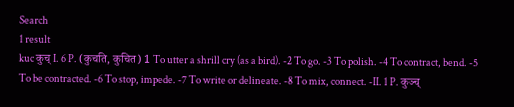Search
1 result
kuc कुच् I. 6 P. (कुचति, कुचित) 1 To utter a shrill cry (as a bird). -2 To go. -3 To polish. -4 To contract, bend. -5 To be contracted. -6 To stop, impede. -7 To write or delineate. -8 To mix, connect. -II. 1 P. कुञ्च्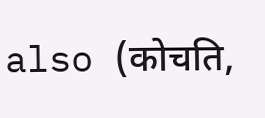also (कोचति,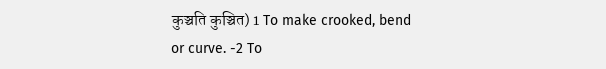कुञ्चति कुञ्चित) 1 To make crooked, bend or curve. -2 To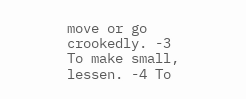move or go crookedly. -3 To make small, lessen. -4 To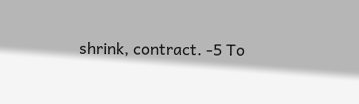shrink, contract. -5 To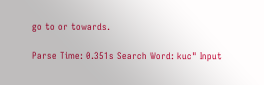go to or towards.

Parse Time: 0.351s Search Word: kuc" Input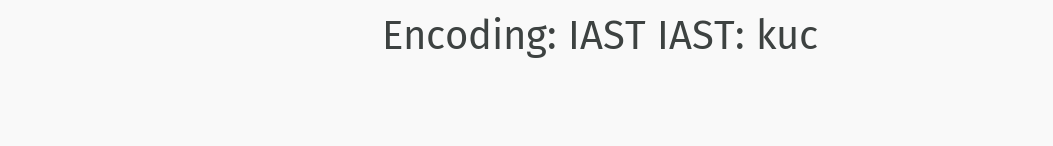Encoding: IAST IAST: kuc